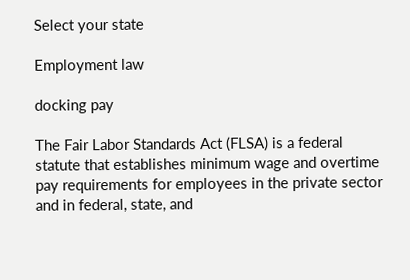Select your state

Employment law

docking pay

The Fair Labor Standards Act (FLSA) is a federal statute that establishes minimum wage and overtime pay requirements for employees in the private sector and in federal, state, and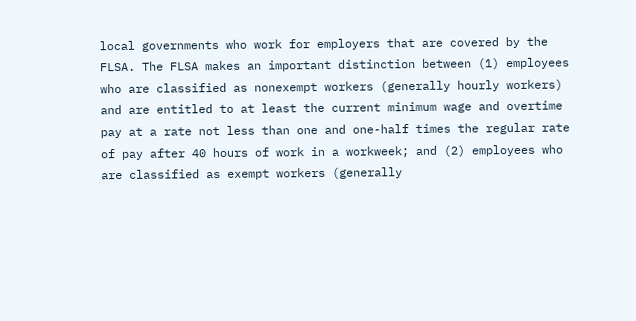local governments who work for employers that are covered by the FLSA. The FLSA makes an important distinction between (1) employees who are classified as nonexempt workers (generally hourly workers) and are entitled to at least the current minimum wage and overtime pay at a rate not less than one and one-half times the regular rate of pay after 40 hours of work in a workweek; and (2) employees who are classified as exempt workers (generally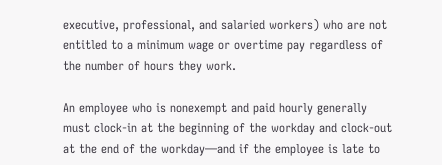executive, professional, and salaried workers) who are not entitled to a minimum wage or overtime pay regardless of the number of hours they work.

An employee who is nonexempt and paid hourly generally must clock-in at the beginning of the workday and clock-out at the end of the workday—and if the employee is late to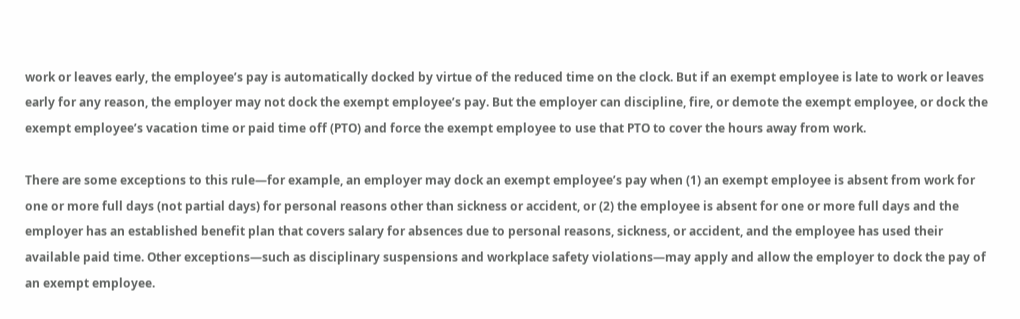work or leaves early, the employee’s pay is automatically docked by virtue of the reduced time on the clock. But if an exempt employee is late to work or leaves early for any reason, the employer may not dock the exempt employee’s pay. But the employer can discipline, fire, or demote the exempt employee, or dock the exempt employee’s vacation time or paid time off (PTO) and force the exempt employee to use that PTO to cover the hours away from work.

There are some exceptions to this rule—for example, an employer may dock an exempt employee’s pay when (1) an exempt employee is absent from work for one or more full days (not partial days) for personal reasons other than sickness or accident, or (2) the employee is absent for one or more full days and the employer has an established benefit plan that covers salary for absences due to personal reasons, sickness, or accident, and the employee has used their available paid time. Other exceptions—such as disciplinary suspensions and workplace safety violations—may apply and allow the employer to dock the pay of an exempt employee.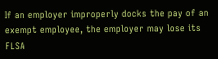If an employer improperly docks the pay of an exempt employee, the employer may lose its FLSA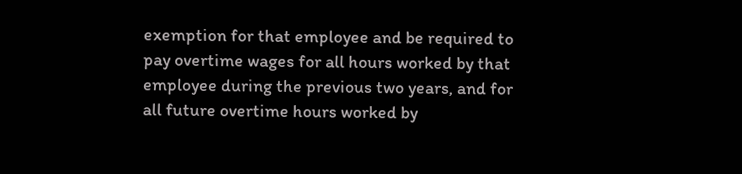exemption for that employee and be required to pay overtime wages for all hours worked by that employee during the previous two years, and for all future overtime hours worked by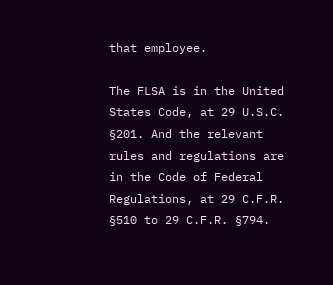that employee.

The FLSA is in the United States Code, at 29 U.S.C. §201. And the relevant rules and regulations are in the Code of Federal Regulations, at 29 C.F.R. §510 to 29 C.F.R. §794.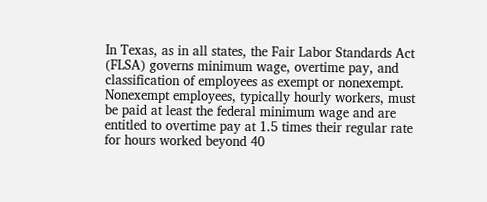In Texas, as in all states, the Fair Labor Standards Act (FLSA) governs minimum wage, overtime pay, and classification of employees as exempt or nonexempt. Nonexempt employees, typically hourly workers, must be paid at least the federal minimum wage and are entitled to overtime pay at 1.5 times their regular rate for hours worked beyond 40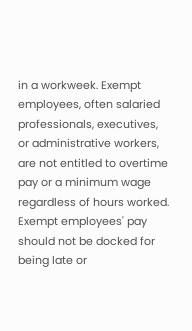in a workweek. Exempt employees, often salaried professionals, executives, or administrative workers, are not entitled to overtime pay or a minimum wage regardless of hours worked. Exempt employees' pay should not be docked for being late or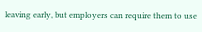leaving early, but employers can require them to use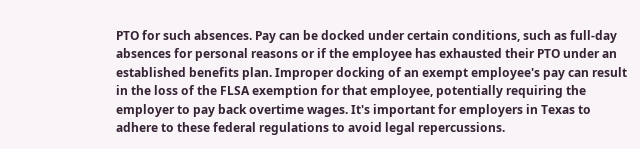PTO for such absences. Pay can be docked under certain conditions, such as full-day absences for personal reasons or if the employee has exhausted their PTO under an established benefits plan. Improper docking of an exempt employee's pay can result in the loss of the FLSA exemption for that employee, potentially requiring the employer to pay back overtime wages. It's important for employers in Texas to adhere to these federal regulations to avoid legal repercussions.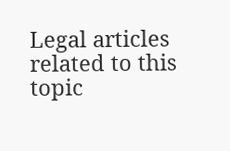Legal articles related to this topic